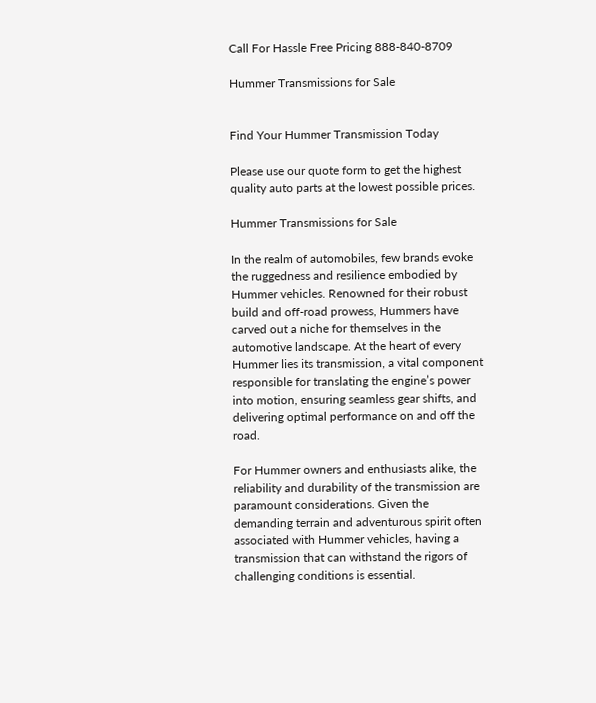Call For Hassle Free Pricing 888-840-8709

Hummer Transmissions for Sale


Find Your Hummer Transmission Today

Please use our quote form to get the highest quality auto parts at the lowest possible prices.

Hummer Transmissions for Sale

In the realm of automobiles, few brands evoke the ruggedness and resilience embodied by Hummer vehicles. Renowned for their robust build and off-road prowess, Hummers have carved out a niche for themselves in the automotive landscape. At the heart of every Hummer lies its transmission, a vital component responsible for translating the engine’s power into motion, ensuring seamless gear shifts, and delivering optimal performance on and off the road.

For Hummer owners and enthusiasts alike, the reliability and durability of the transmission are paramount considerations. Given the demanding terrain and adventurous spirit often associated with Hummer vehicles, having a transmission that can withstand the rigors of challenging conditions is essential.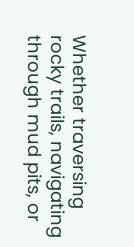Whether traversing rocky trails, navigating through mud pits, or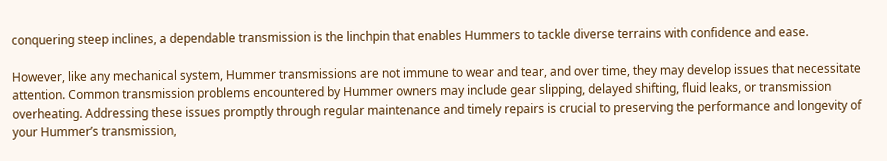conquering steep inclines, a dependable transmission is the linchpin that enables Hummers to tackle diverse terrains with confidence and ease.

However, like any mechanical system, Hummer transmissions are not immune to wear and tear, and over time, they may develop issues that necessitate attention. Common transmission problems encountered by Hummer owners may include gear slipping, delayed shifting, fluid leaks, or transmission overheating. Addressing these issues promptly through regular maintenance and timely repairs is crucial to preserving the performance and longevity of your Hummer’s transmission,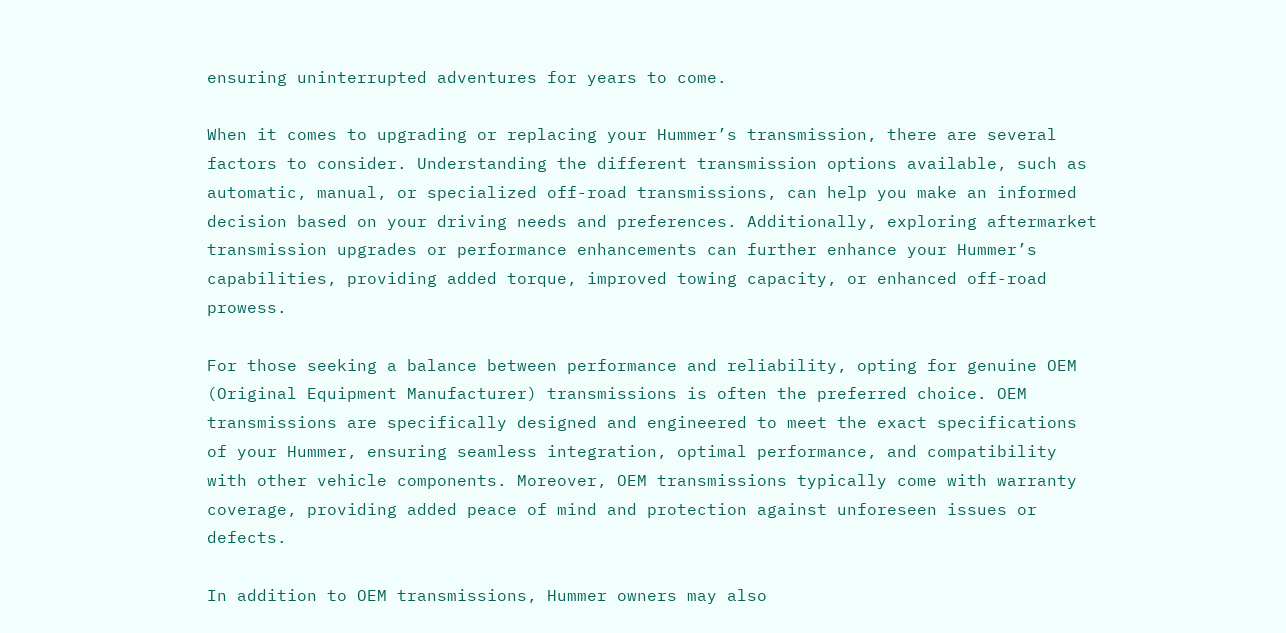ensuring uninterrupted adventures for years to come.

When it comes to upgrading or replacing your Hummer’s transmission, there are several factors to consider. Understanding the different transmission options available, such as automatic, manual, or specialized off-road transmissions, can help you make an informed decision based on your driving needs and preferences. Additionally, exploring aftermarket transmission upgrades or performance enhancements can further enhance your Hummer’s capabilities, providing added torque, improved towing capacity, or enhanced off-road prowess.

For those seeking a balance between performance and reliability, opting for genuine OEM (Original Equipment Manufacturer) transmissions is often the preferred choice. OEM transmissions are specifically designed and engineered to meet the exact specifications of your Hummer, ensuring seamless integration, optimal performance, and compatibility with other vehicle components. Moreover, OEM transmissions typically come with warranty coverage, providing added peace of mind and protection against unforeseen issues or defects.

In addition to OEM transmissions, Hummer owners may also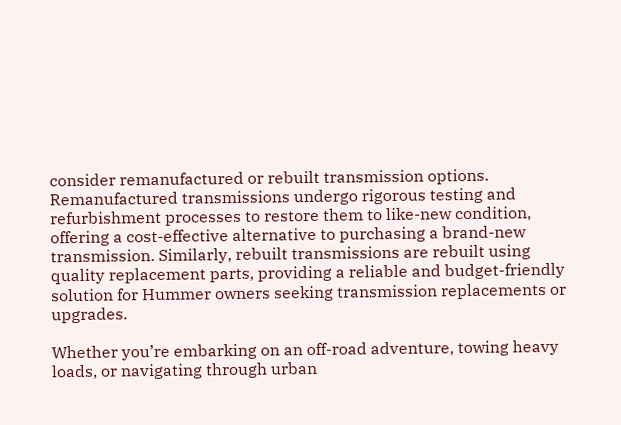consider remanufactured or rebuilt transmission options. Remanufactured transmissions undergo rigorous testing and refurbishment processes to restore them to like-new condition, offering a cost-effective alternative to purchasing a brand-new transmission. Similarly, rebuilt transmissions are rebuilt using quality replacement parts, providing a reliable and budget-friendly solution for Hummer owners seeking transmission replacements or upgrades.

Whether you’re embarking on an off-road adventure, towing heavy loads, or navigating through urban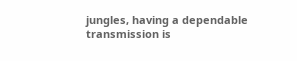jungles, having a dependable transmission is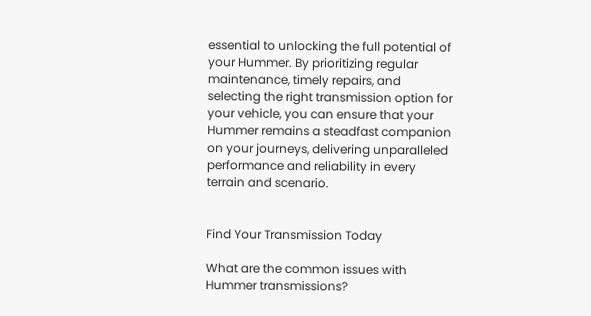essential to unlocking the full potential of your Hummer. By prioritizing regular maintenance, timely repairs, and selecting the right transmission option for your vehicle, you can ensure that your Hummer remains a steadfast companion on your journeys, delivering unparalleled performance and reliability in every terrain and scenario.


Find Your Transmission Today

What are the common issues with Hummer transmissions?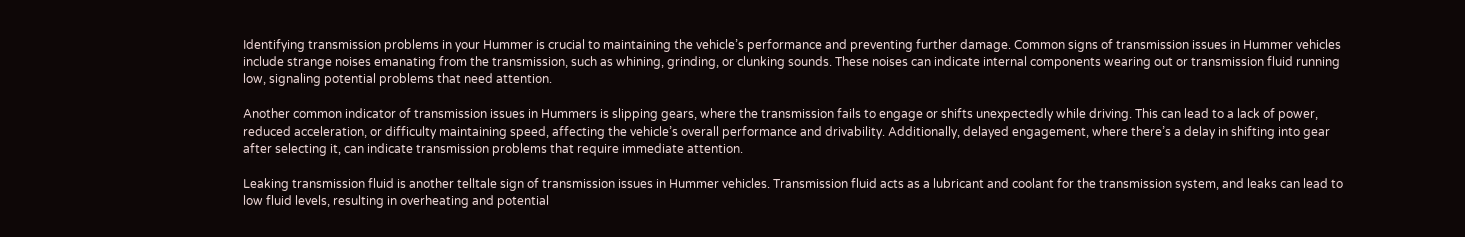Identifying transmission problems in your Hummer is crucial to maintaining the vehicle’s performance and preventing further damage. Common signs of transmission issues in Hummer vehicles include strange noises emanating from the transmission, such as whining, grinding, or clunking sounds. These noises can indicate internal components wearing out or transmission fluid running low, signaling potential problems that need attention.

Another common indicator of transmission issues in Hummers is slipping gears, where the transmission fails to engage or shifts unexpectedly while driving. This can lead to a lack of power, reduced acceleration, or difficulty maintaining speed, affecting the vehicle’s overall performance and drivability. Additionally, delayed engagement, where there’s a delay in shifting into gear after selecting it, can indicate transmission problems that require immediate attention.

Leaking transmission fluid is another telltale sign of transmission issues in Hummer vehicles. Transmission fluid acts as a lubricant and coolant for the transmission system, and leaks can lead to low fluid levels, resulting in overheating and potential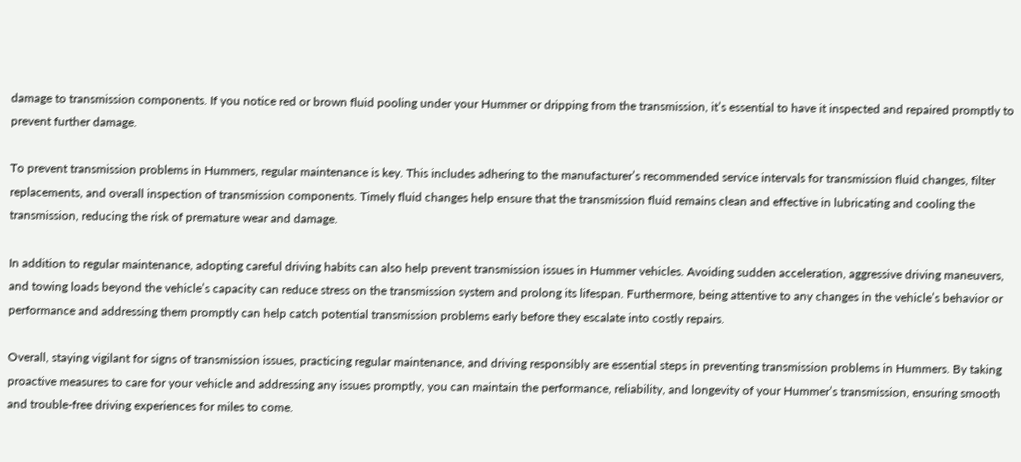damage to transmission components. If you notice red or brown fluid pooling under your Hummer or dripping from the transmission, it’s essential to have it inspected and repaired promptly to prevent further damage.

To prevent transmission problems in Hummers, regular maintenance is key. This includes adhering to the manufacturer’s recommended service intervals for transmission fluid changes, filter replacements, and overall inspection of transmission components. Timely fluid changes help ensure that the transmission fluid remains clean and effective in lubricating and cooling the transmission, reducing the risk of premature wear and damage.

In addition to regular maintenance, adopting careful driving habits can also help prevent transmission issues in Hummer vehicles. Avoiding sudden acceleration, aggressive driving maneuvers, and towing loads beyond the vehicle’s capacity can reduce stress on the transmission system and prolong its lifespan. Furthermore, being attentive to any changes in the vehicle’s behavior or performance and addressing them promptly can help catch potential transmission problems early before they escalate into costly repairs.

Overall, staying vigilant for signs of transmission issues, practicing regular maintenance, and driving responsibly are essential steps in preventing transmission problems in Hummers. By taking proactive measures to care for your vehicle and addressing any issues promptly, you can maintain the performance, reliability, and longevity of your Hummer’s transmission, ensuring smooth and trouble-free driving experiences for miles to come.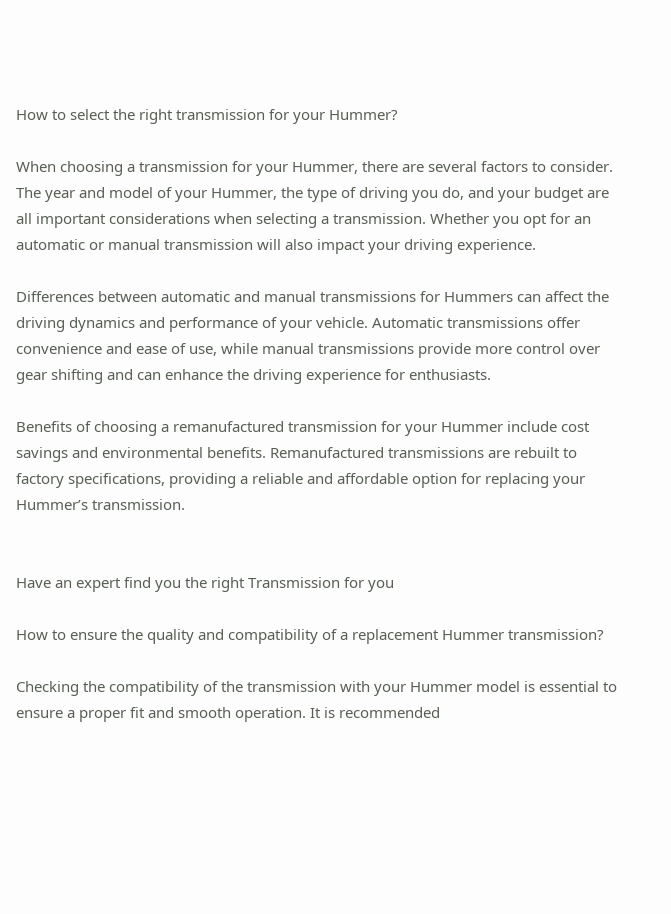How to select the right transmission for your Hummer?

When choosing a transmission for your Hummer, there are several factors to consider. The year and model of your Hummer, the type of driving you do, and your budget are all important considerations when selecting a transmission. Whether you opt for an automatic or manual transmission will also impact your driving experience.

Differences between automatic and manual transmissions for Hummers can affect the driving dynamics and performance of your vehicle. Automatic transmissions offer convenience and ease of use, while manual transmissions provide more control over gear shifting and can enhance the driving experience for enthusiasts.

Benefits of choosing a remanufactured transmission for your Hummer include cost savings and environmental benefits. Remanufactured transmissions are rebuilt to factory specifications, providing a reliable and affordable option for replacing your Hummer’s transmission.


Have an expert find you the right Transmission for you

How to ensure the quality and compatibility of a replacement Hummer transmission?

Checking the compatibility of the transmission with your Hummer model is essential to ensure a proper fit and smooth operation. It is recommended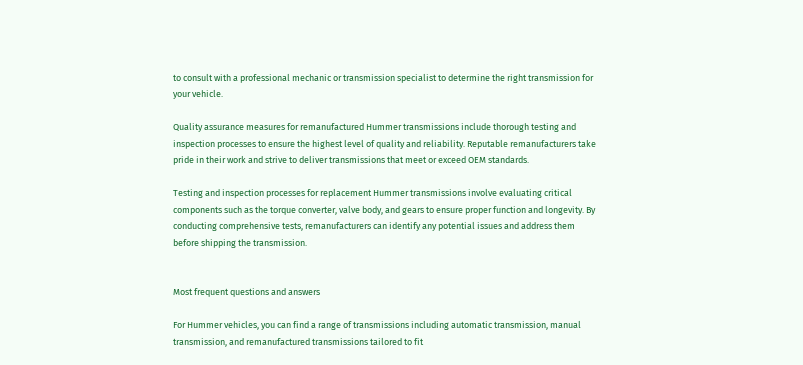to consult with a professional mechanic or transmission specialist to determine the right transmission for your vehicle.

Quality assurance measures for remanufactured Hummer transmissions include thorough testing and inspection processes to ensure the highest level of quality and reliability. Reputable remanufacturers take pride in their work and strive to deliver transmissions that meet or exceed OEM standards.

Testing and inspection processes for replacement Hummer transmissions involve evaluating critical components such as the torque converter, valve body, and gears to ensure proper function and longevity. By conducting comprehensive tests, remanufacturers can identify any potential issues and address them before shipping the transmission.


Most frequent questions and answers

For Hummer vehicles, you can find a range of transmissions including automatic transmission, manual transmission, and remanufactured transmissions tailored to fit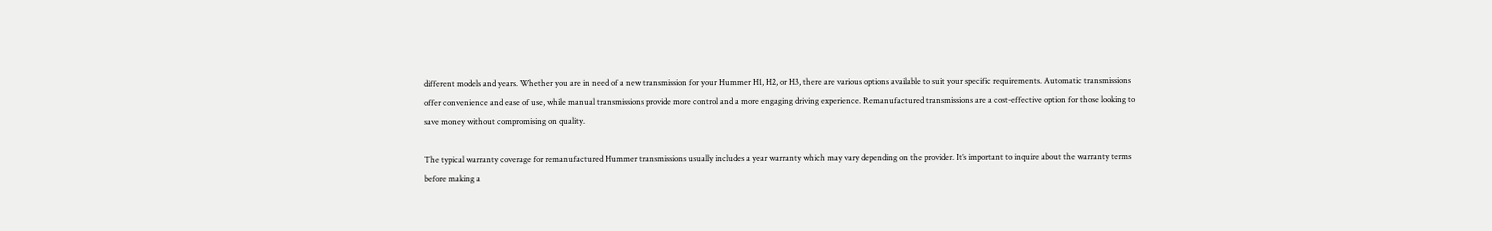different models and years. Whether you are in need of a new transmission for your Hummer H1, H2, or H3, there are various options available to suit your specific requirements. Automatic transmissions offer convenience and ease of use, while manual transmissions provide more control and a more engaging driving experience. Remanufactured transmissions are a cost-effective option for those looking to save money without compromising on quality.

The typical warranty coverage for remanufactured Hummer transmissions usually includes a year warranty which may vary depending on the provider. It’s important to inquire about the warranty terms before making a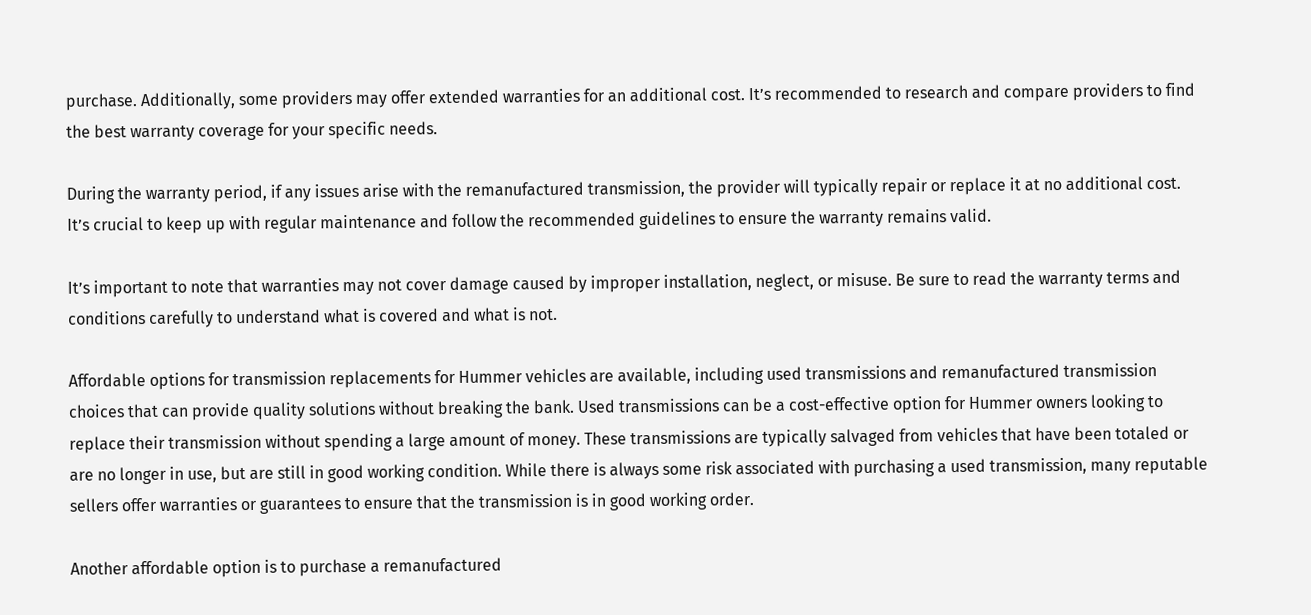purchase. Additionally, some providers may offer extended warranties for an additional cost. It’s recommended to research and compare providers to find the best warranty coverage for your specific needs.

During the warranty period, if any issues arise with the remanufactured transmission, the provider will typically repair or replace it at no additional cost. It’s crucial to keep up with regular maintenance and follow the recommended guidelines to ensure the warranty remains valid.

It’s important to note that warranties may not cover damage caused by improper installation, neglect, or misuse. Be sure to read the warranty terms and conditions carefully to understand what is covered and what is not.

Affordable options for transmission replacements for Hummer vehicles are available, including used transmissions and remanufactured transmission choices that can provide quality solutions without breaking the bank. Used transmissions can be a cost-effective option for Hummer owners looking to replace their transmission without spending a large amount of money. These transmissions are typically salvaged from vehicles that have been totaled or are no longer in use, but are still in good working condition. While there is always some risk associated with purchasing a used transmission, many reputable sellers offer warranties or guarantees to ensure that the transmission is in good working order.

Another affordable option is to purchase a remanufactured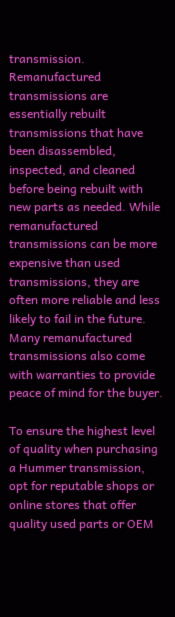transmission. Remanufactured transmissions are essentially rebuilt transmissions that have been disassembled, inspected, and cleaned before being rebuilt with new parts as needed. While remanufactured transmissions can be more expensive than used transmissions, they are often more reliable and less likely to fail in the future. Many remanufactured transmissions also come with warranties to provide peace of mind for the buyer.

To ensure the highest level of quality when purchasing a Hummer transmission, opt for reputable shops or online stores that offer quality used parts or OEM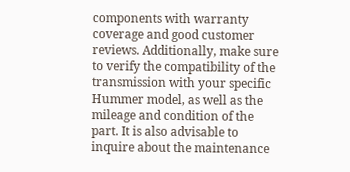components with warranty coverage and good customer reviews. Additionally, make sure to verify the compatibility of the transmission with your specific Hummer model, as well as the mileage and condition of the part. It is also advisable to inquire about the maintenance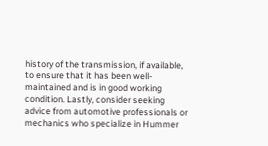history of the transmission, if available, to ensure that it has been well-maintained and is in good working condition. Lastly, consider seeking advice from automotive professionals or mechanics who specialize in Hummer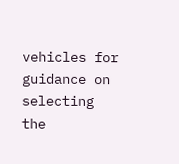vehicles for guidance on selecting the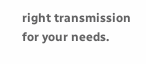right transmission for your needs.